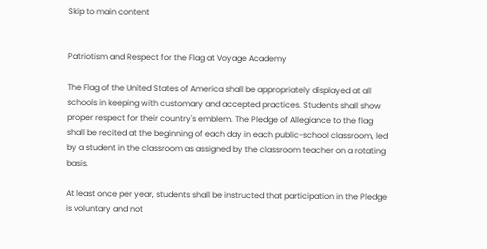Skip to main content


Patriotism and Respect for the Flag at Voyage Academy

The Flag of the United States of America shall be appropriately displayed at all schools in keeping with customary and accepted practices. Students shall show proper respect for their country's emblem. The Pledge of Allegiance to the flag shall be recited at the beginning of each day in each public-school classroom, led by a student in the classroom as assigned by the classroom teacher on a rotating basis.

At least once per year, students shall be instructed that participation in the Pledge is voluntary and not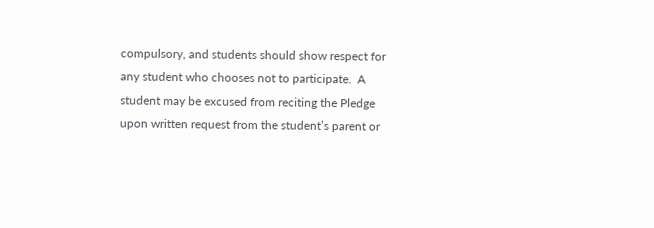compulsory, and students should show respect for any student who chooses not to participate.  A student may be excused from reciting the Pledge upon written request from the student’s parent or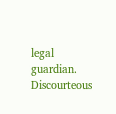legal guardian.   Discourteous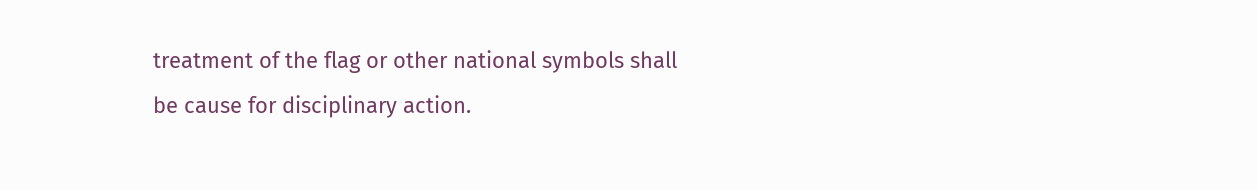treatment of the flag or other national symbols shall be cause for disciplinary action.